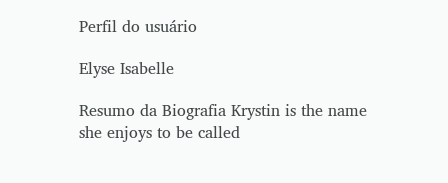Perfil do usuário

Elyse Isabelle

Resumo da Biografia Krystin is the name she enjoys to be called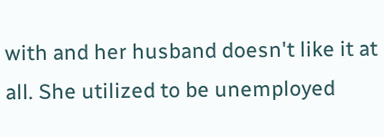with and her husband doesn't like it at all. She utilized to be unemployed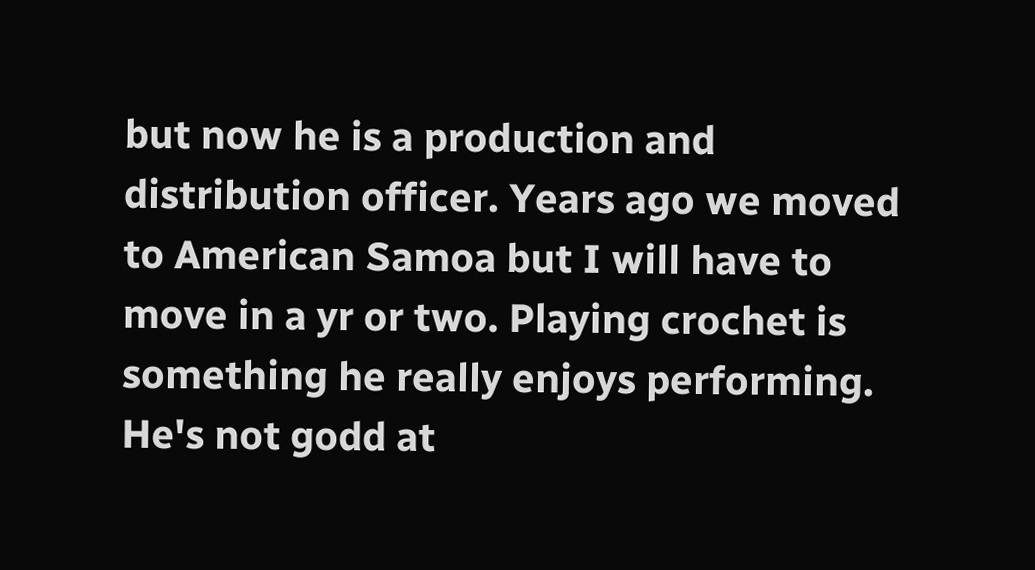but now he is a production and distribution officer. Years ago we moved to American Samoa but I will have to move in a yr or two. Playing crochet is something he really enjoys performing. He's not godd at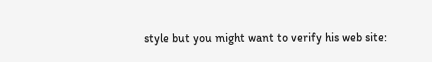style but you might want to verify his web site: